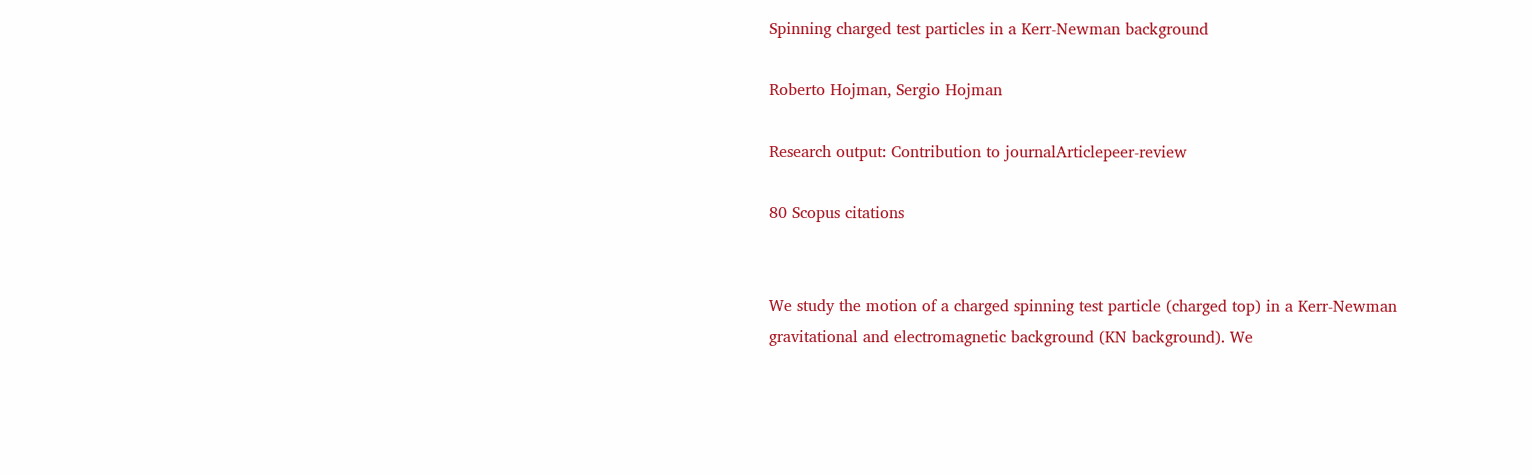Spinning charged test particles in a Kerr-Newman background

Roberto Hojman, Sergio Hojman

Research output: Contribution to journalArticlepeer-review

80 Scopus citations


We study the motion of a charged spinning test particle (charged top) in a Kerr-Newman gravitational and electromagnetic background (KN background). We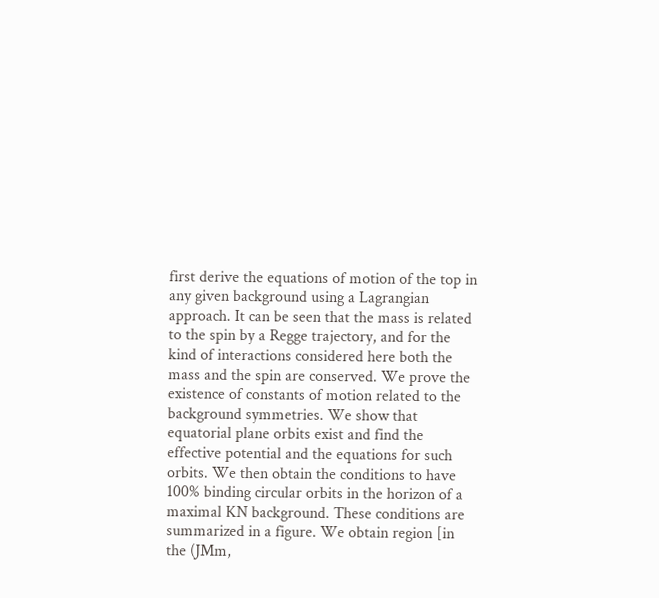first derive the equations of motion of the top in any given background using a Lagrangian approach. It can be seen that the mass is related to the spin by a Regge trajectory, and for the kind of interactions considered here both the mass and the spin are conserved. We prove the existence of constants of motion related to the background symmetries. We show that equatorial plane orbits exist and find the effective potential and the equations for such orbits. We then obtain the conditions to have 100% binding circular orbits in the horizon of a maximal KN background. These conditions are summarized in a figure. We obtain region [in the (JMm,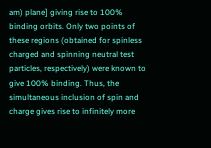am) plane] giving rise to 100% binding orbits. Only two points of these regions (obtained for spinless charged and spinning neutral test particles, respectively) were known to give 100% binding. Thus, the simultaneous inclusion of spin and charge gives rise to infinitely more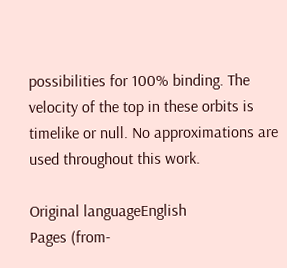possibilities for 100% binding. The velocity of the top in these orbits is timelike or null. No approximations are used throughout this work.

Original languageEnglish
Pages (from-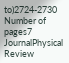to)2724-2730
Number of pages7
JournalPhysical Review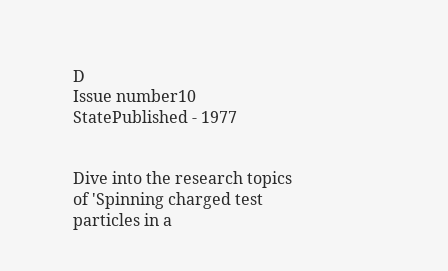D
Issue number10
StatePublished - 1977


Dive into the research topics of 'Spinning charged test particles in a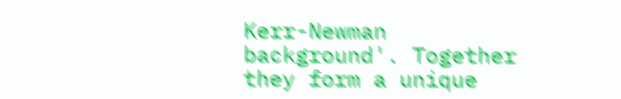Kerr-Newman background'. Together they form a unique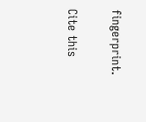fingerprint.

Cite this